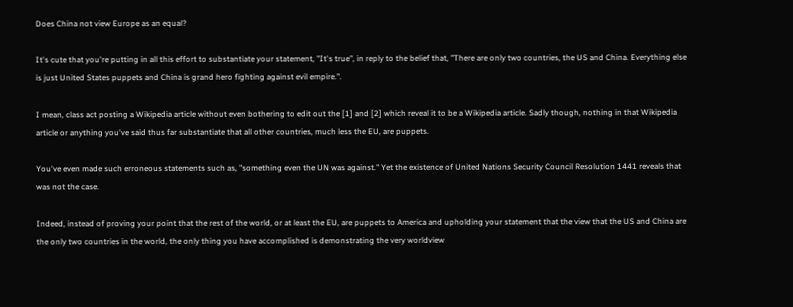Does China not view Europe as an equal?

It's cute that you're putting in all this effort to substantiate your statement, "It's true", in reply to the belief that, "There are only two countries, the US and China. Everything else is just United States puppets and China is grand hero fighting against evil empire.".

I mean, class act posting a Wikipedia article without even bothering to edit out the [1] and [2] which reveal it to be a Wikipedia article. Sadly though, nothing in that Wikipedia article or anything you've said thus far substantiate that all other countries, much less the EU, are puppets.

You've even made such erroneous statements such as, "something even the UN was against." Yet the existence of United Nations Security Council Resolution 1441 reveals that was not the case.

Indeed, instead of proving your point that the rest of the world, or at least the EU, are puppets to America and upholding your statement that the view that the US and China are the only two countries in the world, the only thing you have accomplished is demonstrating the very worldview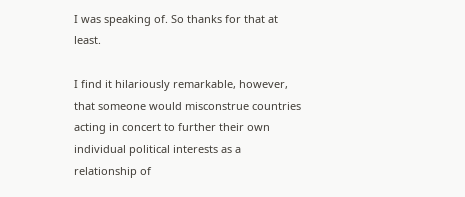I was speaking of. So thanks for that at least.

I find it hilariously remarkable, however, that someone would misconstrue countries acting in concert to further their own individual political interests as a relationship of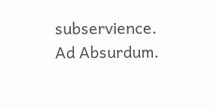subservience. Ad Absurdum.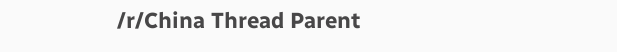/r/China Thread Parent